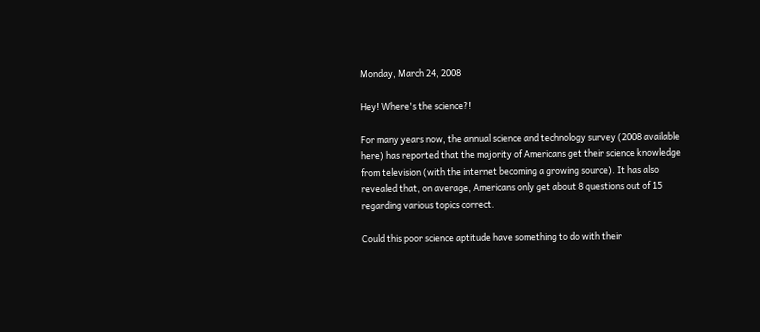Monday, March 24, 2008

Hey! Where's the science?!

For many years now, the annual science and technology survey (2008 available here) has reported that the majority of Americans get their science knowledge from television (with the internet becoming a growing source). It has also revealed that, on average, Americans only get about 8 questions out of 15 regarding various topics correct.

Could this poor science aptitude have something to do with their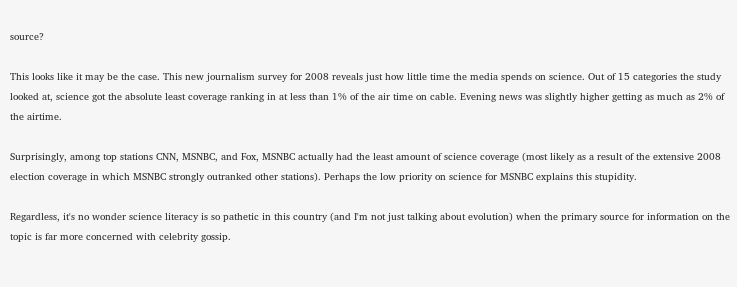source?

This looks like it may be the case. This new journalism survey for 2008 reveals just how little time the media spends on science. Out of 15 categories the study looked at, science got the absolute least coverage ranking in at less than 1% of the air time on cable. Evening news was slightly higher getting as much as 2% of the airtime.

Surprisingly, among top stations CNN, MSNBC, and Fox, MSNBC actually had the least amount of science coverage (most likely as a result of the extensive 2008 election coverage in which MSNBC strongly outranked other stations). Perhaps the low priority on science for MSNBC explains this stupidity.

Regardless, it's no wonder science literacy is so pathetic in this country (and I'm not just talking about evolution) when the primary source for information on the topic is far more concerned with celebrity gossip.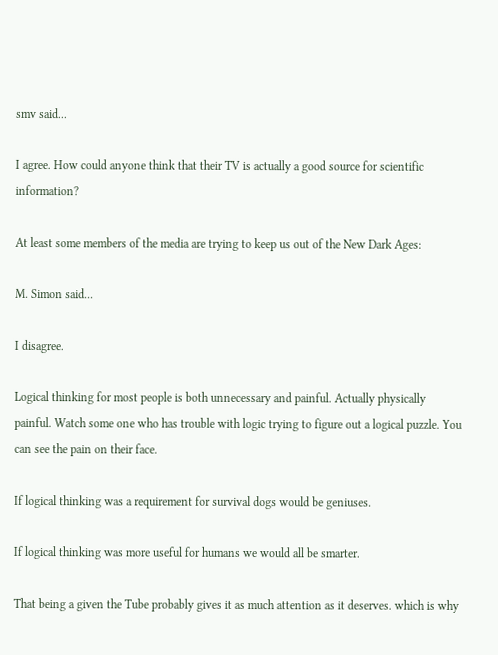smv said...

I agree. How could anyone think that their TV is actually a good source for scientific information?

At least some members of the media are trying to keep us out of the New Dark Ages:

M. Simon said...

I disagree.

Logical thinking for most people is both unnecessary and painful. Actually physically painful. Watch some one who has trouble with logic trying to figure out a logical puzzle. You can see the pain on their face.

If logical thinking was a requirement for survival dogs would be geniuses.

If logical thinking was more useful for humans we would all be smarter.

That being a given the Tube probably gives it as much attention as it deserves. which is why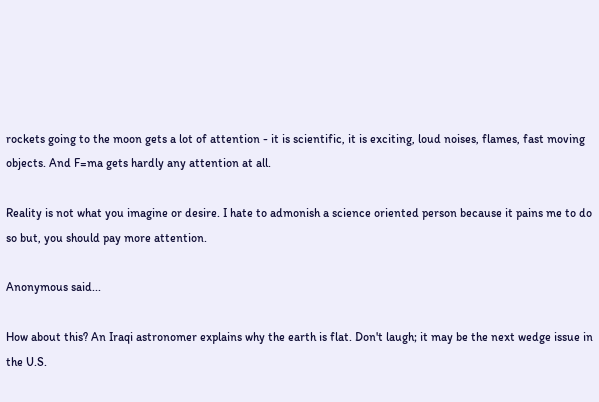rockets going to the moon gets a lot of attention - it is scientific, it is exciting, loud noises, flames, fast moving objects. And F=ma gets hardly any attention at all.

Reality is not what you imagine or desire. I hate to admonish a science oriented person because it pains me to do so but, you should pay more attention.

Anonymous said...

How about this? An Iraqi astronomer explains why the earth is flat. Don't laugh; it may be the next wedge issue in the U.S.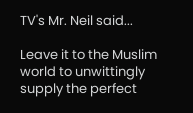TV's Mr. Neil said...

Leave it to the Muslim world to unwittingly supply the perfect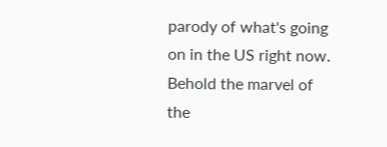parody of what's going on in the US right now. Behold the marvel of the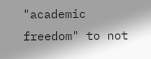"academic freedom" to not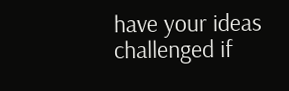have your ideas challenged if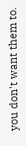you don't want them to.